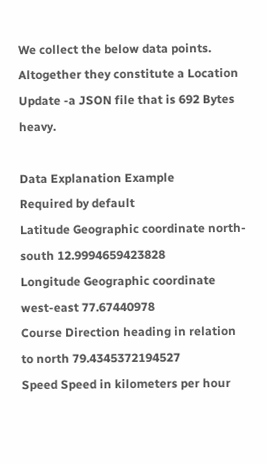We collect the below data points. Altogether they constitute a Location Update -a JSON file that is 692 Bytes heavy.

Data Explanation Example
Required by default
Latitude Geographic coordinate north-south 12.9994659423828
Longitude Geographic coordinate west-east 77.67440978
Course Direction heading in relation to north 79.4345372194527
Speed Speed in kilometers per hour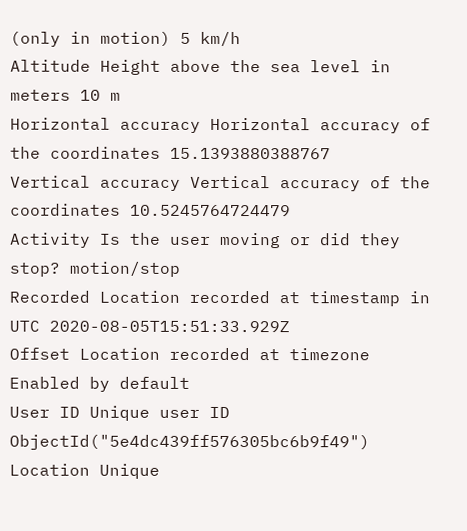(only in motion) 5 km/h
Altitude Height above the sea level in meters 10 m
Horizontal accuracy Horizontal accuracy of the coordinates 15.1393880388767
Vertical accuracy Vertical accuracy of the coordinates 10.5245764724479
Activity Is the user moving or did they stop? motion/stop
Recorded Location recorded at timestamp in UTC 2020-08-05T15:51:33.929Z
Offset Location recorded at timezone
Enabled by default
User ID Unique user ID ObjectId("5e4dc439ff576305bc6b9f49")
Location Unique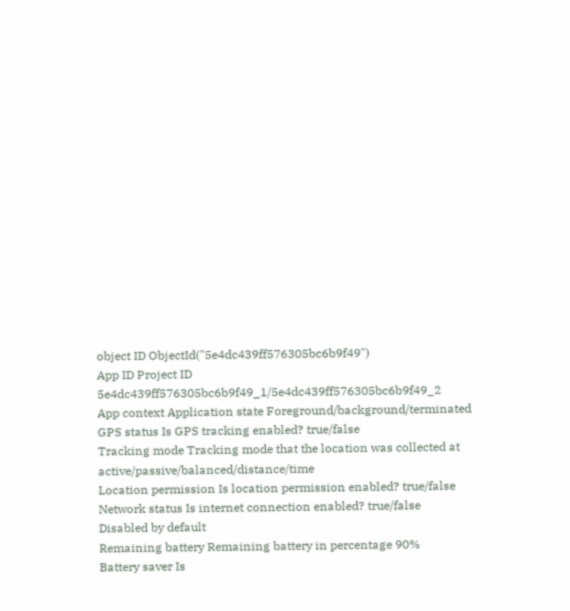object ID ObjectId("5e4dc439ff576305bc6b9f49")
App ID Project ID 5e4dc439ff576305bc6b9f49_1/5e4dc439ff576305bc6b9f49_2
App context Application state Foreground/background/terminated
GPS status Is GPS tracking enabled? true/false
Tracking mode Tracking mode that the location was collected at active/passive/balanced/distance/time
Location permission Is location permission enabled? true/false
Network status Is internet connection enabled? true/false
Disabled by default
Remaining battery Remaining battery in percentage 90%
Battery saver Is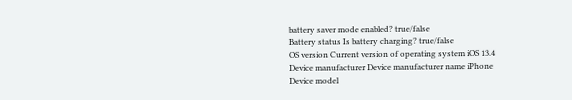battery saver mode enabled? true/false
Battery status Is battery charging? true/false
OS version Current version of operating system iOS 13.4
Device manufacturer Device manufacturer name iPhone
Device model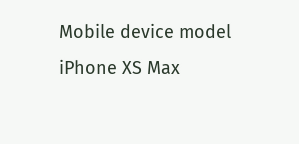Mobile device model iPhone XS Max